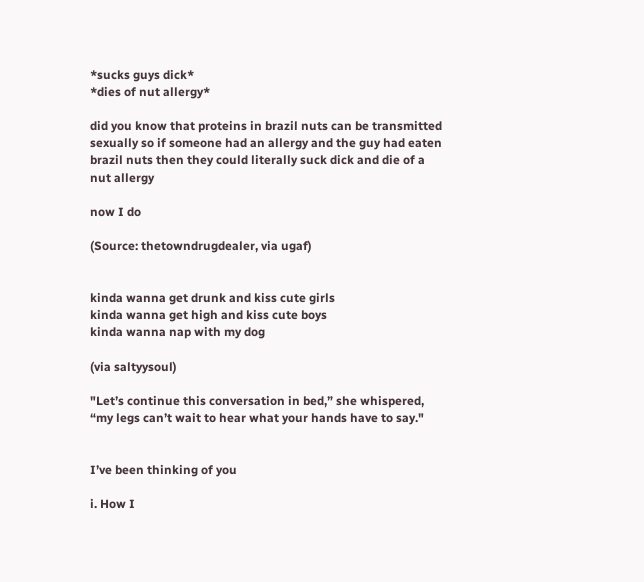*sucks guys dick*
*dies of nut allergy*

did you know that proteins in brazil nuts can be transmitted sexually so if someone had an allergy and the guy had eaten brazil nuts then they could literally suck dick and die of a nut allergy

now I do

(Source: thetowndrugdealer, via ugaf)


kinda wanna get drunk and kiss cute girls
kinda wanna get high and kiss cute boys
kinda wanna nap with my dog

(via saltyysoul)

"Let’s continue this conversation in bed,” she whispered, “my legs can’t wait to hear what your hands have to say."


I’ve been thinking of you

i. How I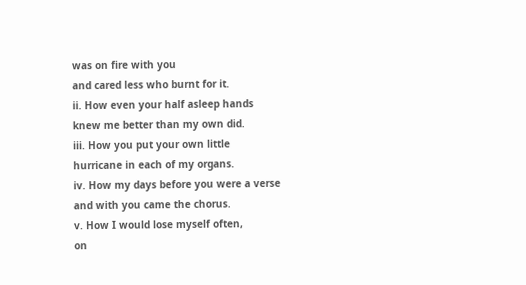was on fire with you
and cared less who burnt for it.
ii. How even your half asleep hands
knew me better than my own did.
iii. How you put your own little
hurricane in each of my organs.
iv. How my days before you were a verse
and with you came the chorus.
v. How I would lose myself often,
on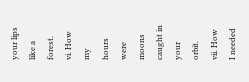your lips like a forest.
vi. How my hours were moons
caught in your orbit.
vii. How I needed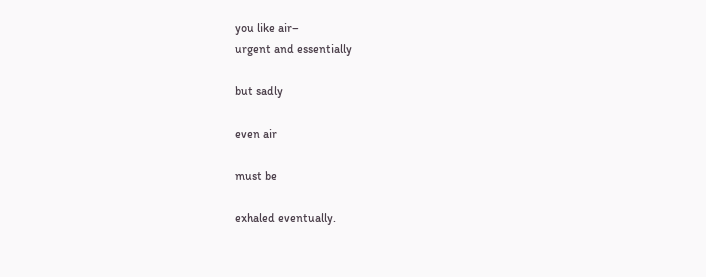you like air–
urgent and essentially

but sadly

even air

must be

exhaled eventually.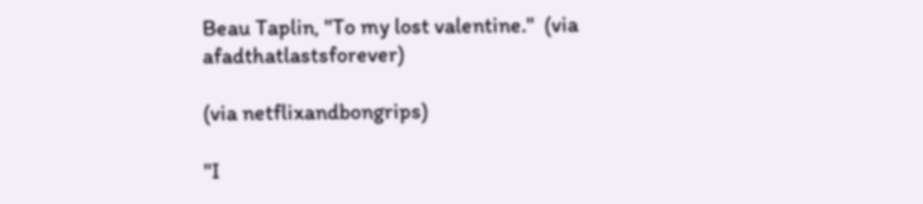Beau Taplin, "To my lost valentine."  (via afadthatlastsforever)

(via netflixandbongrips)

"I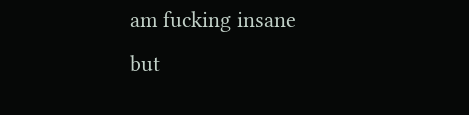am fucking insane but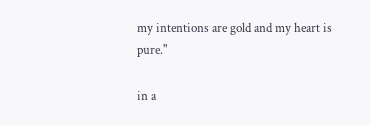my intentions are gold and my heart is pure."

in a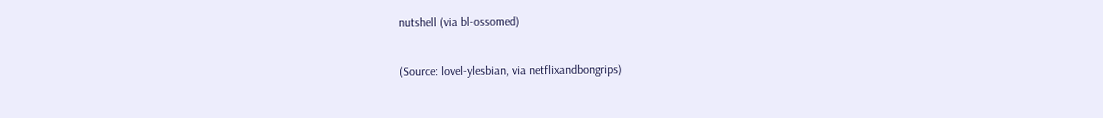nutshell (via bl-ossomed)

(Source: lovel-ylesbian, via netflixandbongrips)